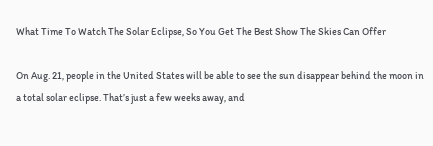What Time To Watch The Solar Eclipse, So You Get The Best Show The Skies Can Offer

On Aug. 21, people in the United States will be able to see the sun disappear behind the moon in a total solar eclipse. That’s just a few weeks away, and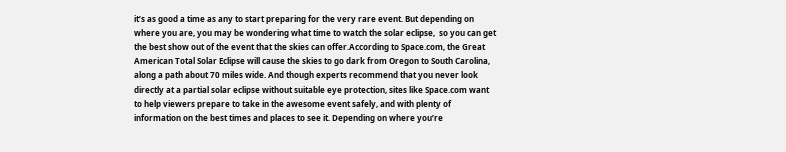it’s as good a time as any to start preparing for the very rare event. But depending on where you are, you may be wondering what time to watch the solar eclipse,  so you can get the best show out of the event that the skies can offer.According to Space.com, the Great American Total Solar Eclipse will cause the skies to go dark from Oregon to South Carolina, along a path about 70 miles wide. And though experts recommend that you never look directly at a partial solar eclipse without suitable eye protection, sites like Space.com want to help viewers prepare to take in the awesome event safely, and with plenty of information on the best times and places to see it. Depending on where you’re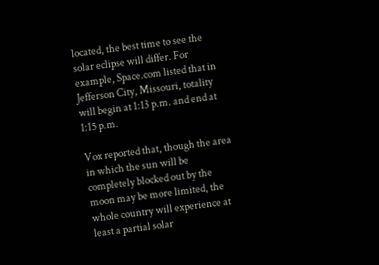located, the best time to see the solar eclipse will differ. For example, Space.com listed that in Jefferson City, Missouri, totality will begin at 1:13 p.m. and end at 1:15 p.m.

Vox reported that, though the area in which the sun will be completely blocked out by the moon may be more limited, the whole country will experience at least a partial solar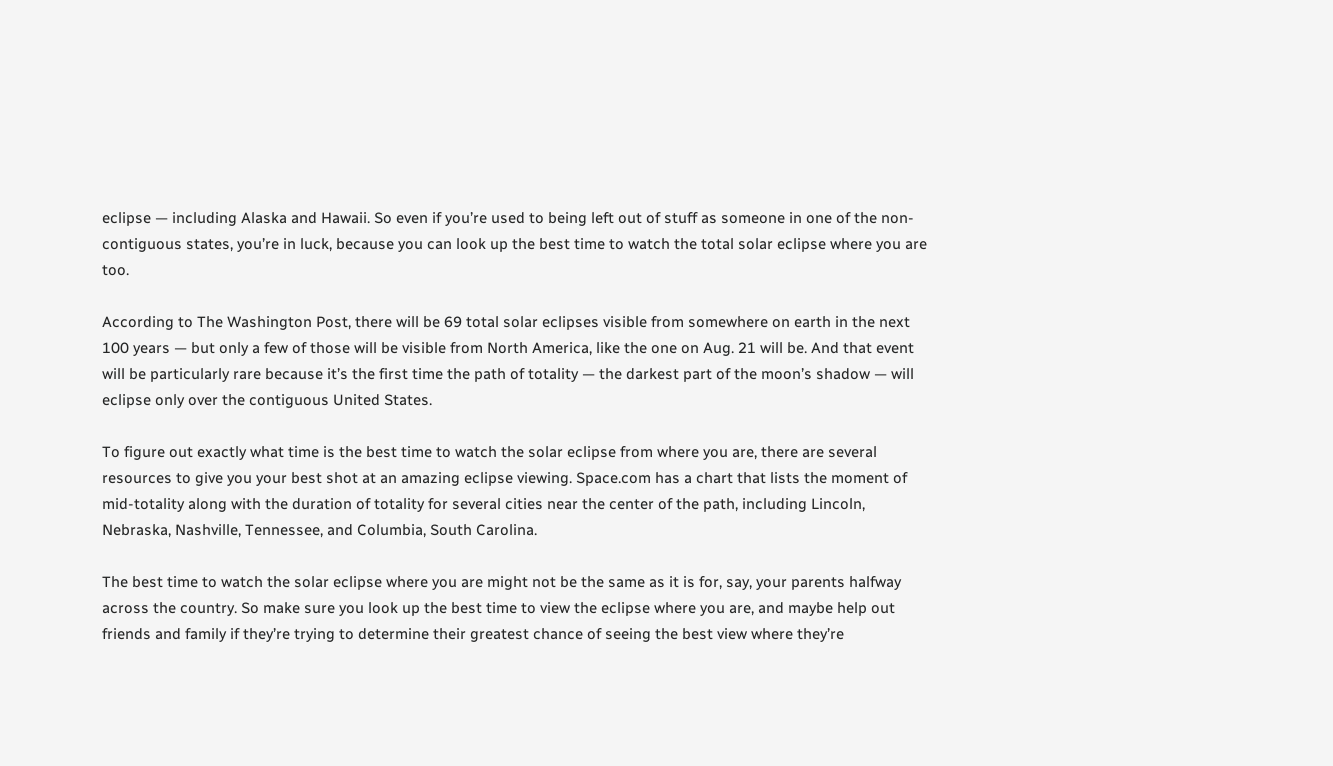eclipse — including Alaska and Hawaii. So even if you’re used to being left out of stuff as someone in one of the non-contiguous states, you’re in luck, because you can look up the best time to watch the total solar eclipse where you are too.

According to The Washington Post, there will be 69 total solar eclipses visible from somewhere on earth in the next 100 years — but only a few of those will be visible from North America, like the one on Aug. 21 will be. And that event will be particularly rare because it’s the first time the path of totality — the darkest part of the moon’s shadow — will eclipse only over the contiguous United States.

To figure out exactly what time is the best time to watch the solar eclipse from where you are, there are several resources to give you your best shot at an amazing eclipse viewing. Space.com has a chart that lists the moment of mid-totality along with the duration of totality for several cities near the center of the path, including Lincoln, Nebraska, Nashville, Tennessee, and Columbia, South Carolina.

The best time to watch the solar eclipse where you are might not be the same as it is for, say, your parents halfway across the country. So make sure you look up the best time to view the eclipse where you are, and maybe help out friends and family if they’re trying to determine their greatest chance of seeing the best view where they’re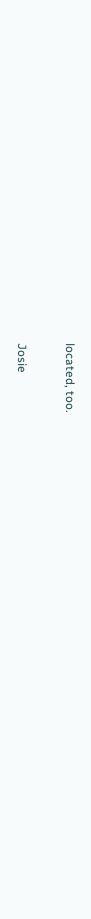located, too.

Josie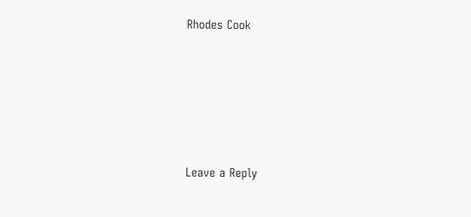Rhodes Cook





Leave a Reply